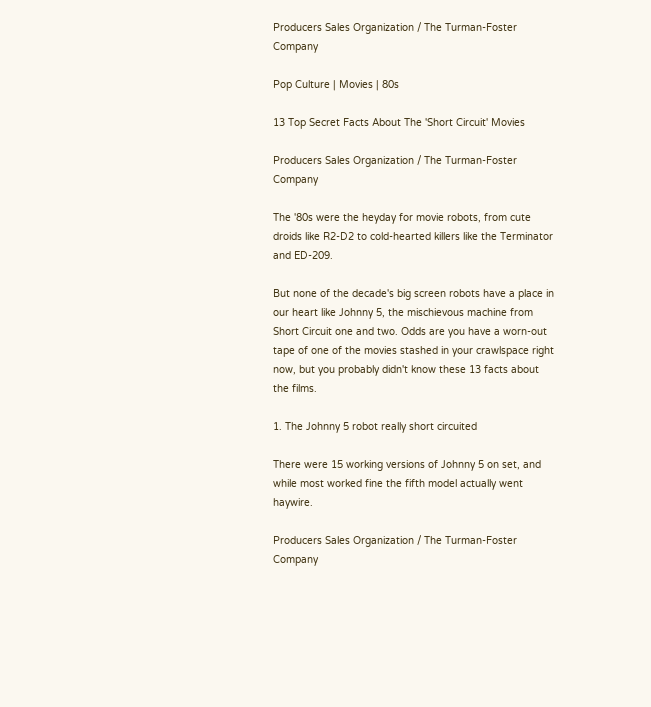Producers Sales Organization / The Turman-Foster Company

Pop Culture | Movies | 80s

13 Top Secret Facts About The 'Short Circuit' Movies

Producers Sales Organization / The Turman-Foster Company

The '80s were the heyday for movie robots, from cute droids like R2-D2 to cold-hearted killers like the Terminator and ED-209.

But none of the decade's big screen robots have a place in our heart like Johnny 5, the mischievous machine from Short Circuit one and two. Odds are you have a worn-out tape of one of the movies stashed in your crawlspace right now, but you probably didn't know these 13 facts about the films.

1. The Johnny 5 robot really short circuited

There were 15 working versions of Johnny 5 on set, and while most worked fine the fifth model actually went haywire.

Producers Sales Organization / The Turman-Foster Company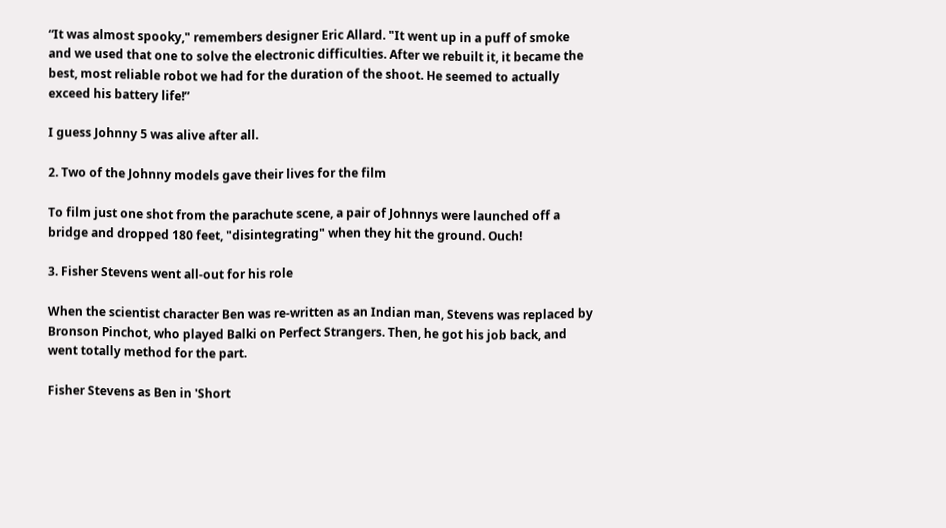“It was almost spooky," remembers designer Eric Allard. "It went up in a puff of smoke and we used that one to solve the electronic difficulties. After we rebuilt it, it became the best, most reliable robot we had for the duration of the shoot. He seemed to actually exceed his battery life!”

I guess Johnny 5 was alive after all.

2. Two of the Johnny models gave their lives for the film

To film just one shot from the parachute scene, a pair of Johnnys were launched off a bridge and dropped 180 feet, "disintegrating" when they hit the ground. Ouch!

3. Fisher Stevens went all-out for his role

When the scientist character Ben was re-written as an Indian man, Stevens was replaced by Bronson Pinchot, who played Balki on Perfect Strangers. Then, he got his job back, and went totally method for the part.

Fisher Stevens as Ben in 'Short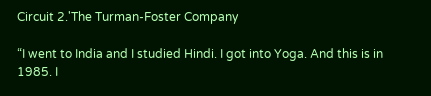Circuit 2.'The Turman-Foster Company

“I went to India and I studied Hindi. I got into Yoga. And this is in 1985. I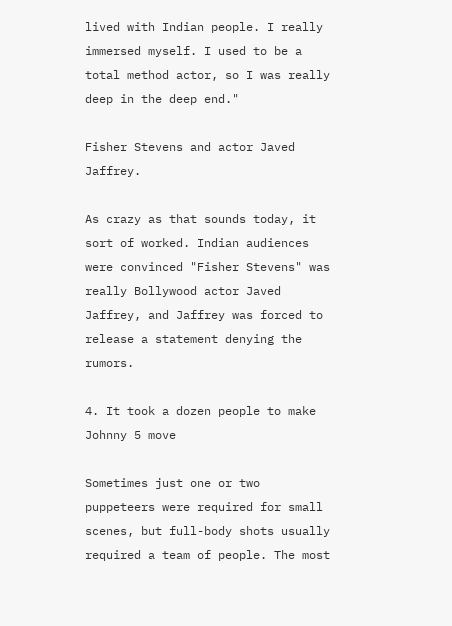lived with Indian people. I really immersed myself. I used to be a total method actor, so I was really deep in the deep end."

Fisher Stevens and actor Javed Jaffrey.

As crazy as that sounds today, it sort of worked. Indian audiences were convinced "Fisher Stevens" was really Bollywood actor Javed Jaffrey, and Jaffrey was forced to release a statement denying the rumors.

4. It took a dozen people to make Johnny 5 move

Sometimes just one or two puppeteers were required for small scenes, but full-body shots usually required a team of people. The most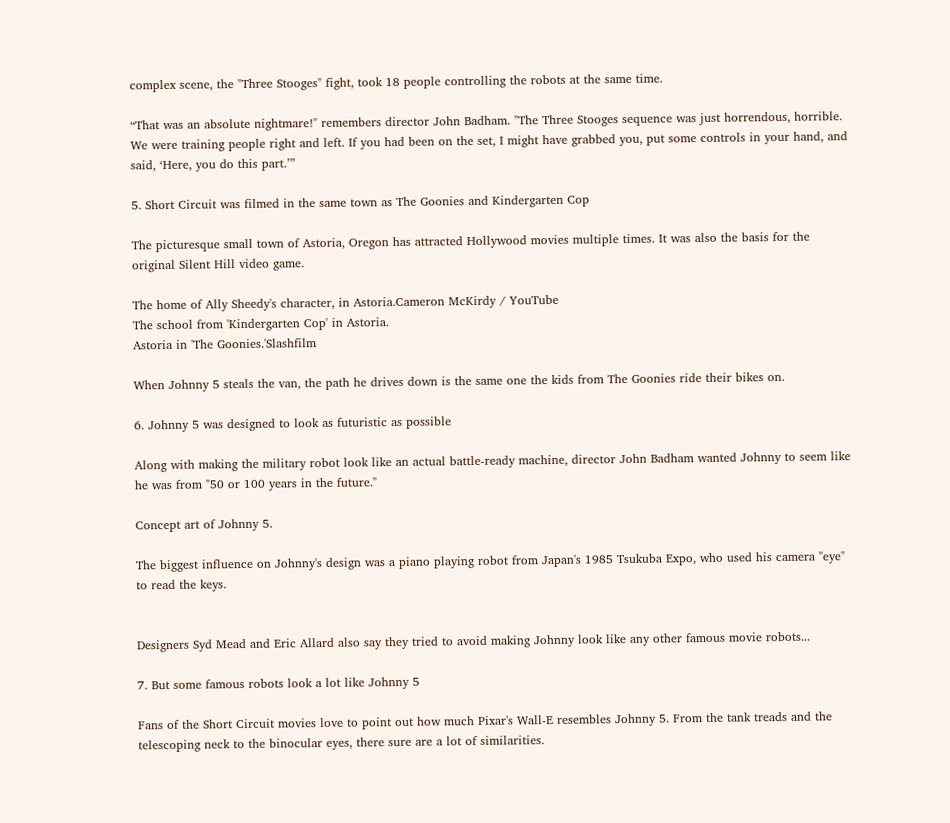complex scene, the "Three Stooges" fight, took 18 people controlling the robots at the same time.

“That was an absolute nightmare!" remembers director John Badham. "The Three Stooges sequence was just horrendous, horrible. We were training people right and left. If you had been on the set, I might have grabbed you, put some controls in your hand, and said, ‘Here, you do this part.’”

5. Short Circuit was filmed in the same town as The Goonies and Kindergarten Cop

The picturesque small town of Astoria, Oregon has attracted Hollywood movies multiple times. It was also the basis for the original Silent Hill video game.

The home of Ally Sheedy's character, in Astoria.Cameron McKirdy / YouTube
The school from 'Kindergarten Cop' in Astoria.
Astoria in 'The Goonies.'Slashfilm

When Johnny 5 steals the van, the path he drives down is the same one the kids from The Goonies ride their bikes on.

6. Johnny 5 was designed to look as futuristic as possible

Along with making the military robot look like an actual battle-ready machine, director John Badham wanted Johnny to seem like he was from "50 or 100 years in the future."

Concept art of Johnny 5.

The biggest influence on Johnny's design was a piano playing robot from Japan's 1985 Tsukuba Expo, who used his camera "eye" to read the keys.


Designers Syd Mead and Eric Allard also say they tried to avoid making Johnny look like any other famous movie robots...

7. But some famous robots look a lot like Johnny 5

Fans of the Short Circuit movies love to point out how much Pixar's Wall-E resembles Johnny 5. From the tank treads and the telescoping neck to the binocular eyes, there sure are a lot of similarities.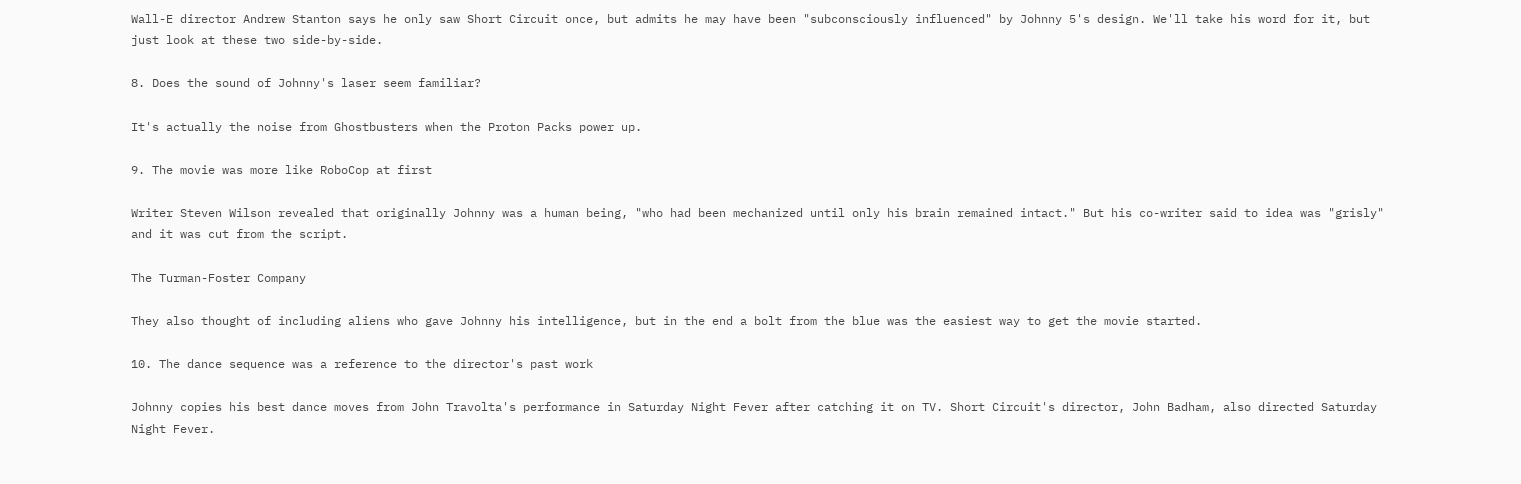Wall-E director Andrew Stanton says he only saw Short Circuit once, but admits he may have been "subconsciously influenced" by Johnny 5's design. We'll take his word for it, but just look at these two side-by-side.

8. Does the sound of Johnny's laser seem familiar?

It's actually the noise from Ghostbusters when the Proton Packs power up.

9. The movie was more like RoboCop at first

Writer Steven Wilson revealed that originally Johnny was a human being, "who had been mechanized until only his brain remained intact." But his co-writer said to idea was "grisly" and it was cut from the script.

The Turman-Foster Company

They also thought of including aliens who gave Johnny his intelligence, but in the end a bolt from the blue was the easiest way to get the movie started.

10. The dance sequence was a reference to the director's past work

Johnny copies his best dance moves from John Travolta's performance in Saturday Night Fever after catching it on TV. Short Circuit's director, John Badham, also directed Saturday Night Fever.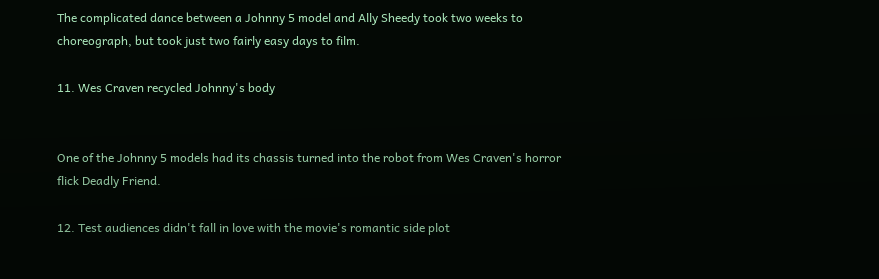The complicated dance between a Johnny 5 model and Ally Sheedy took two weeks to choreograph, but took just two fairly easy days to film.

11. Wes Craven recycled Johnny's body


One of the Johnny 5 models had its chassis turned into the robot from Wes Craven's horror flick Deadly Friend.

12. Test audiences didn't fall in love with the movie's romantic side plot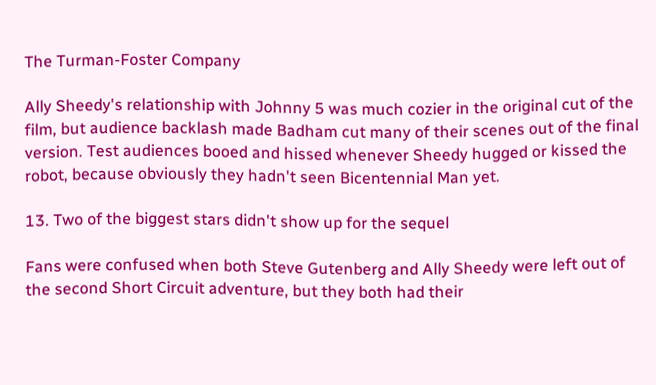The Turman-Foster Company

Ally Sheedy's relationship with Johnny 5 was much cozier in the original cut of the film, but audience backlash made Badham cut many of their scenes out of the final version. Test audiences booed and hissed whenever Sheedy hugged or kissed the robot, because obviously they hadn't seen Bicentennial Man yet.

13. Two of the biggest stars didn't show up for the sequel

Fans were confused when both Steve Gutenberg and Ally Sheedy were left out of the second Short Circuit adventure, but they both had their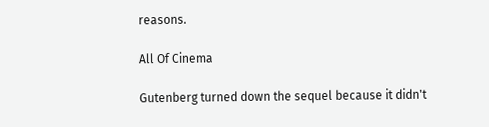reasons.

All Of Cinema

Gutenberg turned down the sequel because it didn't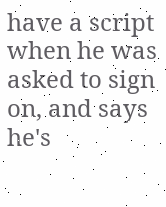have a script when he was asked to sign on, and says he's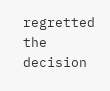regretted the decision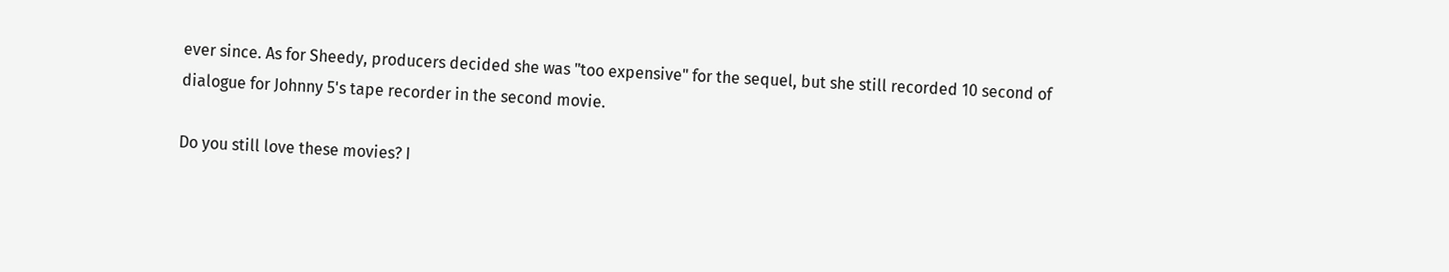ever since. As for Sheedy, producers decided she was "too expensive" for the sequel, but she still recorded 10 second of dialogue for Johnny 5's tape recorder in the second movie.

Do you still love these movies? I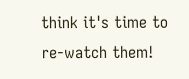think it's time to re-watch them!